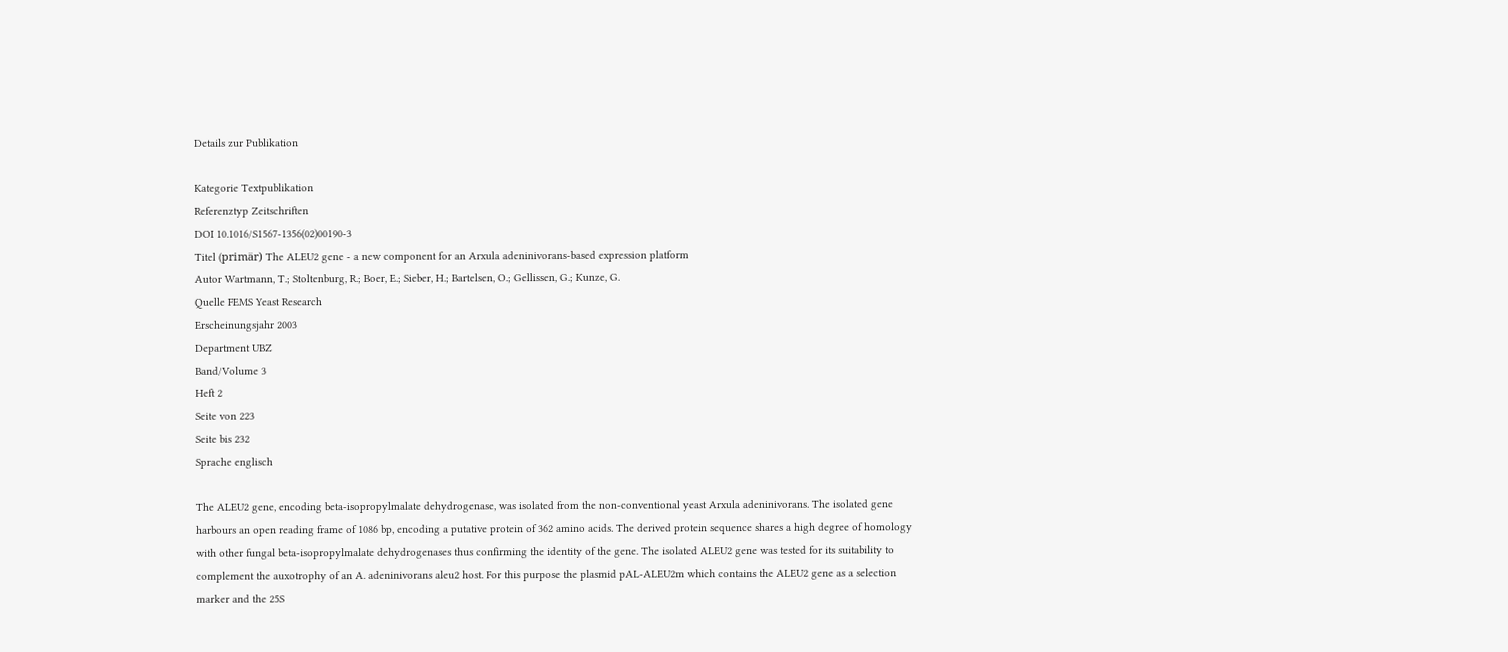Details zur Publikation

Kategorie Textpublikation
Referenztyp Zeitschriften
DOI 10.1016/S1567-1356(02)00190-3
Titel (primär) The ALEU2 gene - a new component for an Arxula adeninivorans-based expression platform
Autor Wartmann, T.; Stoltenburg, R.; Boer, E.; Sieber, H.; Bartelsen, O.; Gellissen, G.; Kunze, G.
Quelle FEMS Yeast Research
Erscheinungsjahr 2003
Department UBZ
Band/Volume 3
Heft 2
Seite von 223
Seite bis 232
Sprache englisch

The ALEU2 gene, encoding beta-isopropylmalate dehydrogenase, was isolated from the non-conventional yeast Arxula adeninivorans. The isolated gene harbours an open reading frame of 1086 bp, encoding a putative protein of 362 amino acids. The derived protein sequence shares a high degree of homology with other fungal beta-isopropylmalate dehydrogenases thus confirming the identity of the gene. The isolated ALEU2 gene was tested for its suitability to complement the auxotrophy of an A. adeninivorans aleu2 host. For this purpose the plasmid pAL-ALEU2m which contains the ALEU2 gene as a selection marker and the 25S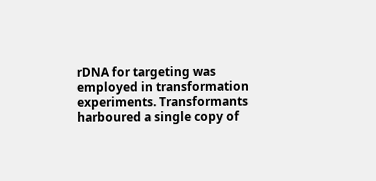rDNA for targeting was employed in transformation experiments. Transformants harboured a single copy of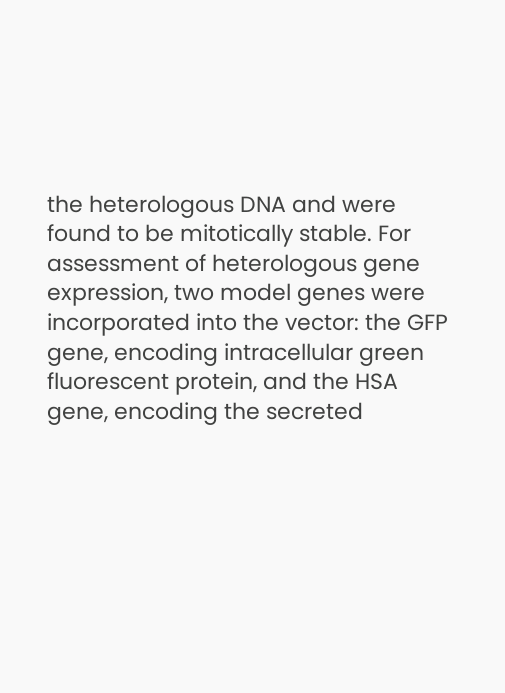the heterologous DNA and were found to be mitotically stable. For assessment of heterologous gene expression, two model genes were incorporated into the vector: the GFP gene, encoding intracellular green fluorescent protein, and the HSA gene, encoding the secreted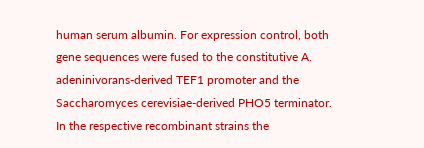human serum albumin. For expression control, both gene sequences were fused to the constitutive A. adeninivorans-derived TEF1 promoter and the Saccharomyces cerevisiae-derived PHO5 terminator. In the respective recombinant strains the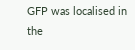GFP was localised in the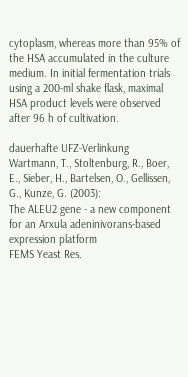cytoplasm, whereas more than 95% of the HSA accumulated in the culture medium. In initial fermentation trials using a 200-ml shake flask, maximal HSA product levels were observed after 96 h of cultivation.

dauerhafte UFZ-Verlinkung
Wartmann, T., Stoltenburg, R., Boer, E., Sieber, H., Bartelsen, O., Gellissen, G., Kunze, G. (2003):
The ALEU2 gene - a new component for an Arxula adeninivorans-based expression platform
FEMS Yeast Res.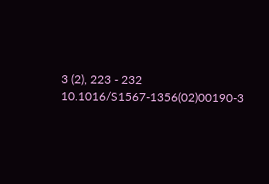3 (2), 223 - 232 10.1016/S1567-1356(02)00190-3